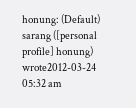honung: (Default)
sarang ([personal profile] honung) wrote2012-03-24 05:32 am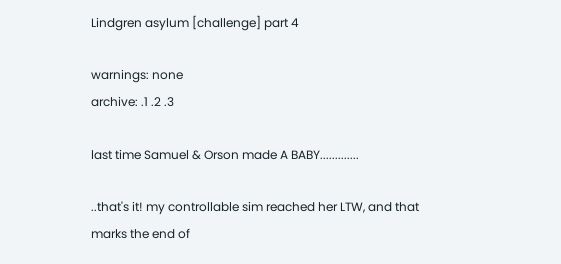Lindgren asylum [challenge] part 4

warnings: none
archive: .1 .2 .3

last time Samuel & Orson made A BABY.............

..that's it! my controllable sim reached her LTW, and that marks the end of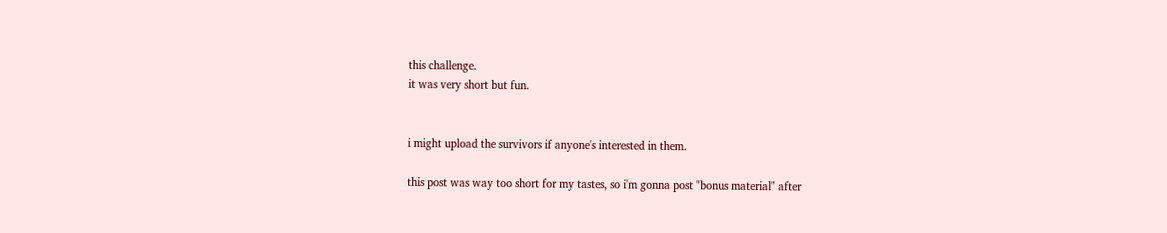this challenge.
it was very short but fun.


i might upload the survivors if anyone's interested in them.

this post was way too short for my tastes, so i'm gonna post "bonus material" after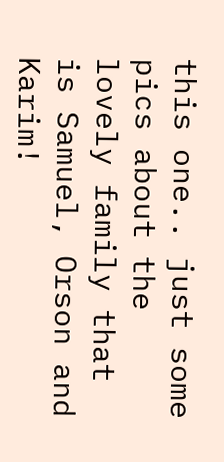this one.. just some pics about the lovely family that is Samuel, Orson and Karim!